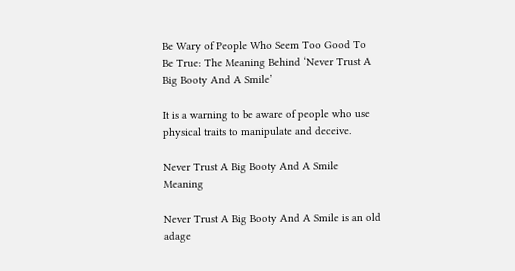Be Wary of People Who Seem Too Good To Be True: The Meaning Behind ‘Never Trust A Big Booty And A Smile’

It is a warning to be aware of people who use physical traits to manipulate and deceive.

Never Trust A Big Booty And A Smile Meaning

Never Trust A Big Booty And A Smile is an old adage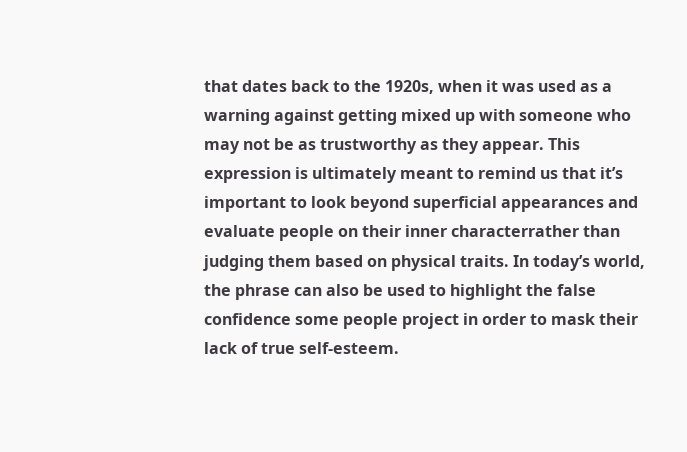that dates back to the 1920s, when it was used as a warning against getting mixed up with someone who may not be as trustworthy as they appear. This expression is ultimately meant to remind us that it’s important to look beyond superficial appearances and evaluate people on their inner characterrather than judging them based on physical traits. In today’s world, the phrase can also be used to highlight the false confidence some people project in order to mask their lack of true self-esteem.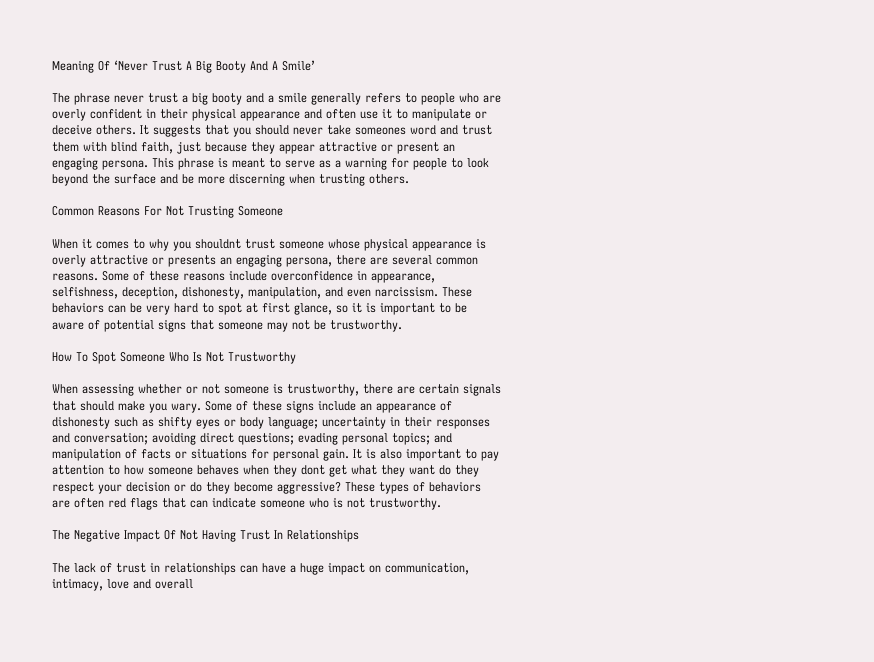Meaning Of ‘Never Trust A Big Booty And A Smile’

The phrase never trust a big booty and a smile generally refers to people who are overly confident in their physical appearance and often use it to manipulate or deceive others. It suggests that you should never take someones word and trust them with blind faith, just because they appear attractive or present an engaging persona. This phrase is meant to serve as a warning for people to look beyond the surface and be more discerning when trusting others.

Common Reasons For Not Trusting Someone

When it comes to why you shouldnt trust someone whose physical appearance is overly attractive or presents an engaging persona, there are several common reasons. Some of these reasons include overconfidence in appearance, selfishness, deception, dishonesty, manipulation, and even narcissism. These behaviors can be very hard to spot at first glance, so it is important to be aware of potential signs that someone may not be trustworthy.

How To Spot Someone Who Is Not Trustworthy

When assessing whether or not someone is trustworthy, there are certain signals that should make you wary. Some of these signs include an appearance of dishonesty such as shifty eyes or body language; uncertainty in their responses and conversation; avoiding direct questions; evading personal topics; and manipulation of facts or situations for personal gain. It is also important to pay attention to how someone behaves when they dont get what they want do they respect your decision or do they become aggressive? These types of behaviors are often red flags that can indicate someone who is not trustworthy.

The Negative Impact Of Not Having Trust In Relationships

The lack of trust in relationships can have a huge impact on communication, intimacy, love and overall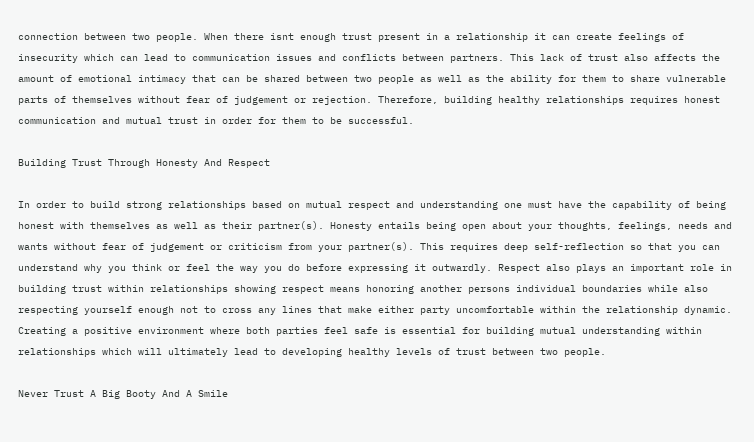connection between two people. When there isnt enough trust present in a relationship it can create feelings of insecurity which can lead to communication issues and conflicts between partners. This lack of trust also affects the amount of emotional intimacy that can be shared between two people as well as the ability for them to share vulnerable parts of themselves without fear of judgement or rejection. Therefore, building healthy relationships requires honest communication and mutual trust in order for them to be successful.

Building Trust Through Honesty And Respect

In order to build strong relationships based on mutual respect and understanding one must have the capability of being honest with themselves as well as their partner(s). Honesty entails being open about your thoughts, feelings, needs and wants without fear of judgement or criticism from your partner(s). This requires deep self-reflection so that you can understand why you think or feel the way you do before expressing it outwardly. Respect also plays an important role in building trust within relationships showing respect means honoring another persons individual boundaries while also respecting yourself enough not to cross any lines that make either party uncomfortable within the relationship dynamic. Creating a positive environment where both parties feel safe is essential for building mutual understanding within relationships which will ultimately lead to developing healthy levels of trust between two people.

Never Trust A Big Booty And A Smile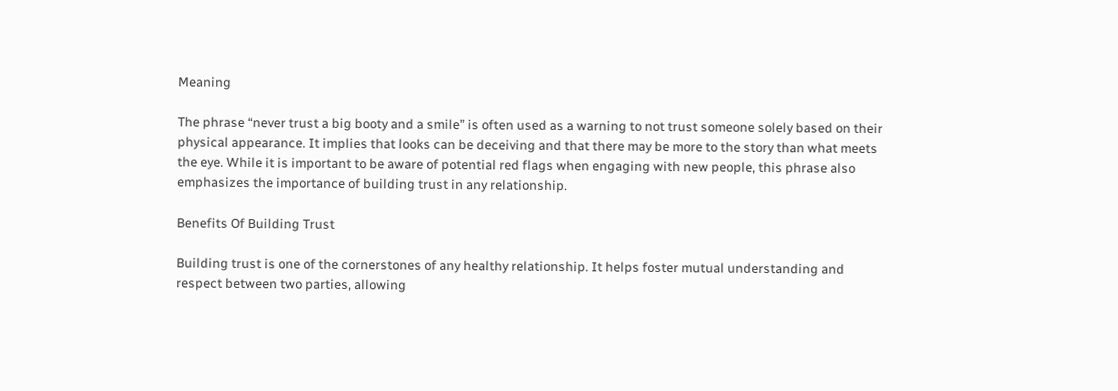Meaning

The phrase “never trust a big booty and a smile” is often used as a warning to not trust someone solely based on their physical appearance. It implies that looks can be deceiving and that there may be more to the story than what meets the eye. While it is important to be aware of potential red flags when engaging with new people, this phrase also emphasizes the importance of building trust in any relationship.

Benefits Of Building Trust

Building trust is one of the cornerstones of any healthy relationship. It helps foster mutual understanding and respect between two parties, allowing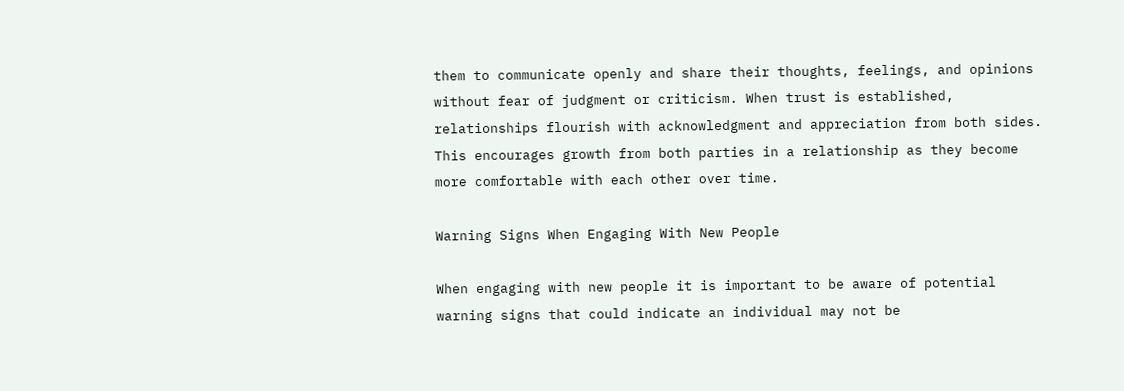them to communicate openly and share their thoughts, feelings, and opinions without fear of judgment or criticism. When trust is established, relationships flourish with acknowledgment and appreciation from both sides. This encourages growth from both parties in a relationship as they become more comfortable with each other over time.

Warning Signs When Engaging With New People

When engaging with new people it is important to be aware of potential warning signs that could indicate an individual may not be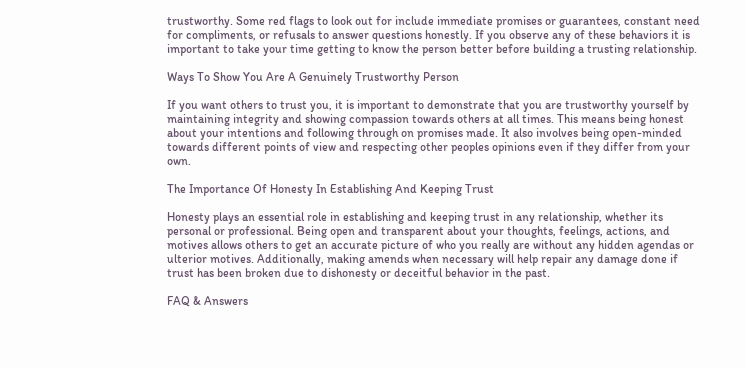trustworthy. Some red flags to look out for include immediate promises or guarantees, constant need for compliments, or refusals to answer questions honestly. If you observe any of these behaviors it is important to take your time getting to know the person better before building a trusting relationship.

Ways To Show You Are A Genuinely Trustworthy Person

If you want others to trust you, it is important to demonstrate that you are trustworthy yourself by maintaining integrity and showing compassion towards others at all times. This means being honest about your intentions and following through on promises made. It also involves being open-minded towards different points of view and respecting other peoples opinions even if they differ from your own.

The Importance Of Honesty In Establishing And Keeping Trust

Honesty plays an essential role in establishing and keeping trust in any relationship, whether its personal or professional. Being open and transparent about your thoughts, feelings, actions, and motives allows others to get an accurate picture of who you really are without any hidden agendas or ulterior motives. Additionally, making amends when necessary will help repair any damage done if trust has been broken due to dishonesty or deceitful behavior in the past.

FAQ & Answers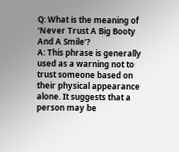Q: What is the meaning of ‘Never Trust A Big Booty And A Smile’?
A: This phrase is generally used as a warning not to trust someone based on their physical appearance alone. It suggests that a person may be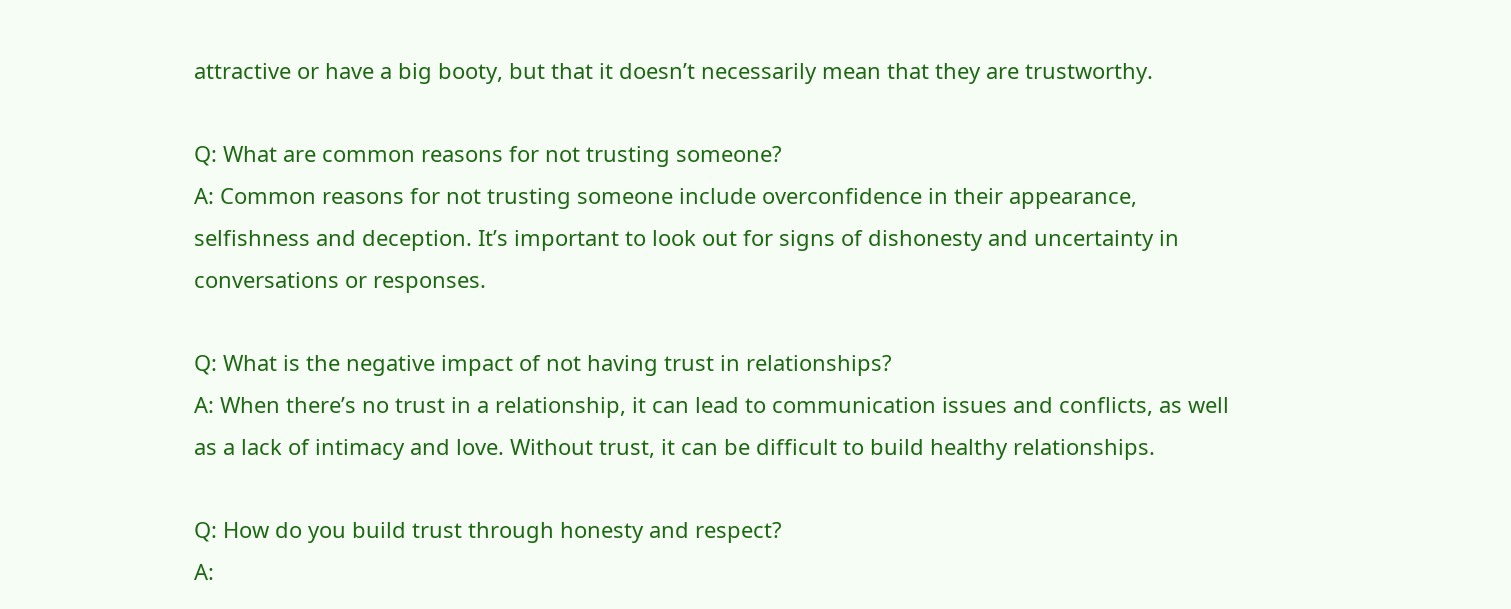attractive or have a big booty, but that it doesn’t necessarily mean that they are trustworthy.

Q: What are common reasons for not trusting someone?
A: Common reasons for not trusting someone include overconfidence in their appearance, selfishness and deception. It’s important to look out for signs of dishonesty and uncertainty in conversations or responses.

Q: What is the negative impact of not having trust in relationships?
A: When there’s no trust in a relationship, it can lead to communication issues and conflicts, as well as a lack of intimacy and love. Without trust, it can be difficult to build healthy relationships.

Q: How do you build trust through honesty and respect?
A: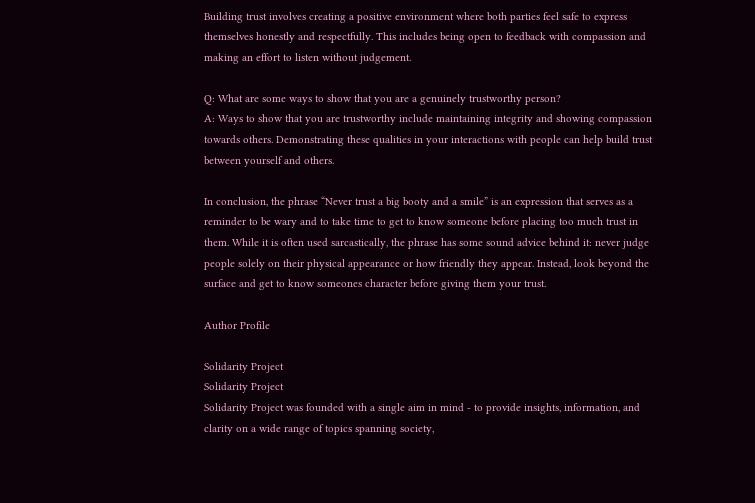Building trust involves creating a positive environment where both parties feel safe to express themselves honestly and respectfully. This includes being open to feedback with compassion and making an effort to listen without judgement.

Q: What are some ways to show that you are a genuinely trustworthy person?
A: Ways to show that you are trustworthy include maintaining integrity and showing compassion towards others. Demonstrating these qualities in your interactions with people can help build trust between yourself and others.

In conclusion, the phrase “Never trust a big booty and a smile” is an expression that serves as a reminder to be wary and to take time to get to know someone before placing too much trust in them. While it is often used sarcastically, the phrase has some sound advice behind it: never judge people solely on their physical appearance or how friendly they appear. Instead, look beyond the surface and get to know someones character before giving them your trust.

Author Profile

Solidarity Project
Solidarity Project
Solidarity Project was founded with a single aim in mind - to provide insights, information, and clarity on a wide range of topics spanning society,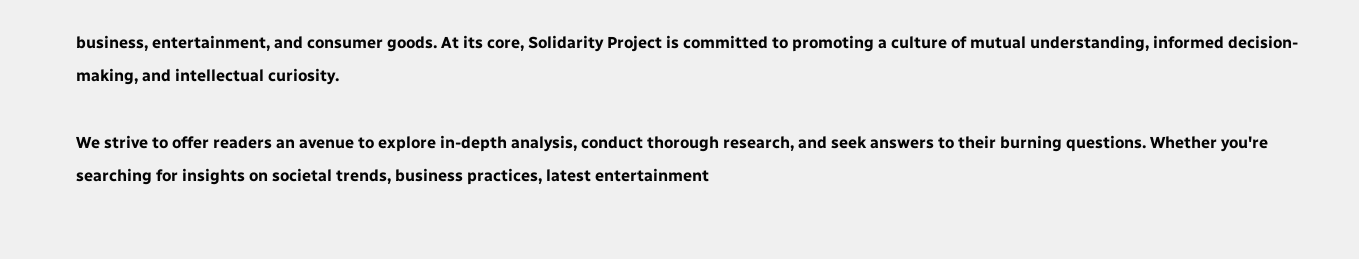business, entertainment, and consumer goods. At its core, Solidarity Project is committed to promoting a culture of mutual understanding, informed decision-making, and intellectual curiosity.

We strive to offer readers an avenue to explore in-depth analysis, conduct thorough research, and seek answers to their burning questions. Whether you're searching for insights on societal trends, business practices, latest entertainment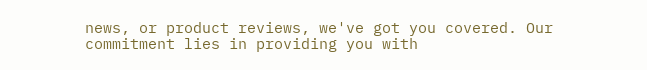news, or product reviews, we've got you covered. Our commitment lies in providing you with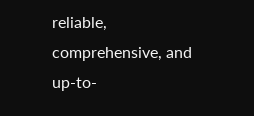reliable, comprehensive, and up-to-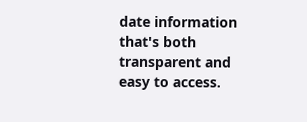date information that's both transparent and easy to access.